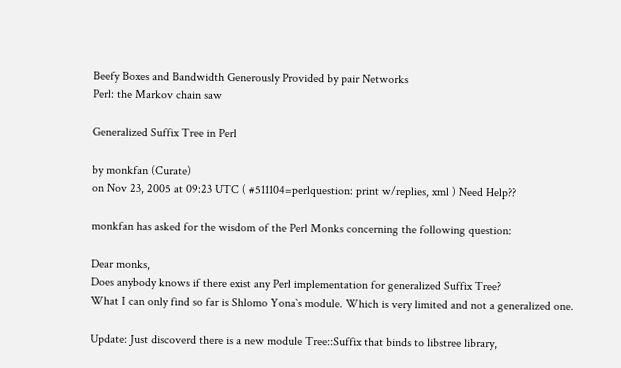Beefy Boxes and Bandwidth Generously Provided by pair Networks
Perl: the Markov chain saw

Generalized Suffix Tree in Perl

by monkfan (Curate)
on Nov 23, 2005 at 09:23 UTC ( #511104=perlquestion: print w/replies, xml ) Need Help??

monkfan has asked for the wisdom of the Perl Monks concerning the following question:

Dear monks,
Does anybody knows if there exist any Perl implementation for generalized Suffix Tree?
What I can only find so far is Shlomo Yona`s module. Which is very limited and not a generalized one.

Update: Just discoverd there is a new module Tree::Suffix that binds to libstree library,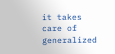it takes care of generalized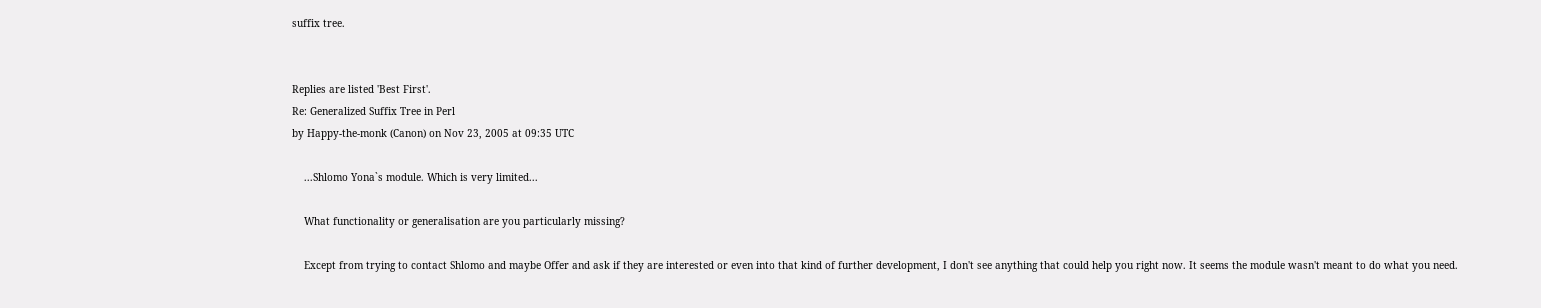suffix tree.


Replies are listed 'Best First'.
Re: Generalized Suffix Tree in Perl
by Happy-the-monk (Canon) on Nov 23, 2005 at 09:35 UTC

    ...Shlomo Yona`s module. Which is very limited...

    What functionality or generalisation are you particularly missing?

    Except from trying to contact Shlomo and maybe Offer and ask if they are interested or even into that kind of further development, I don't see anything that could help you right now. It seems the module wasn't meant to do what you need.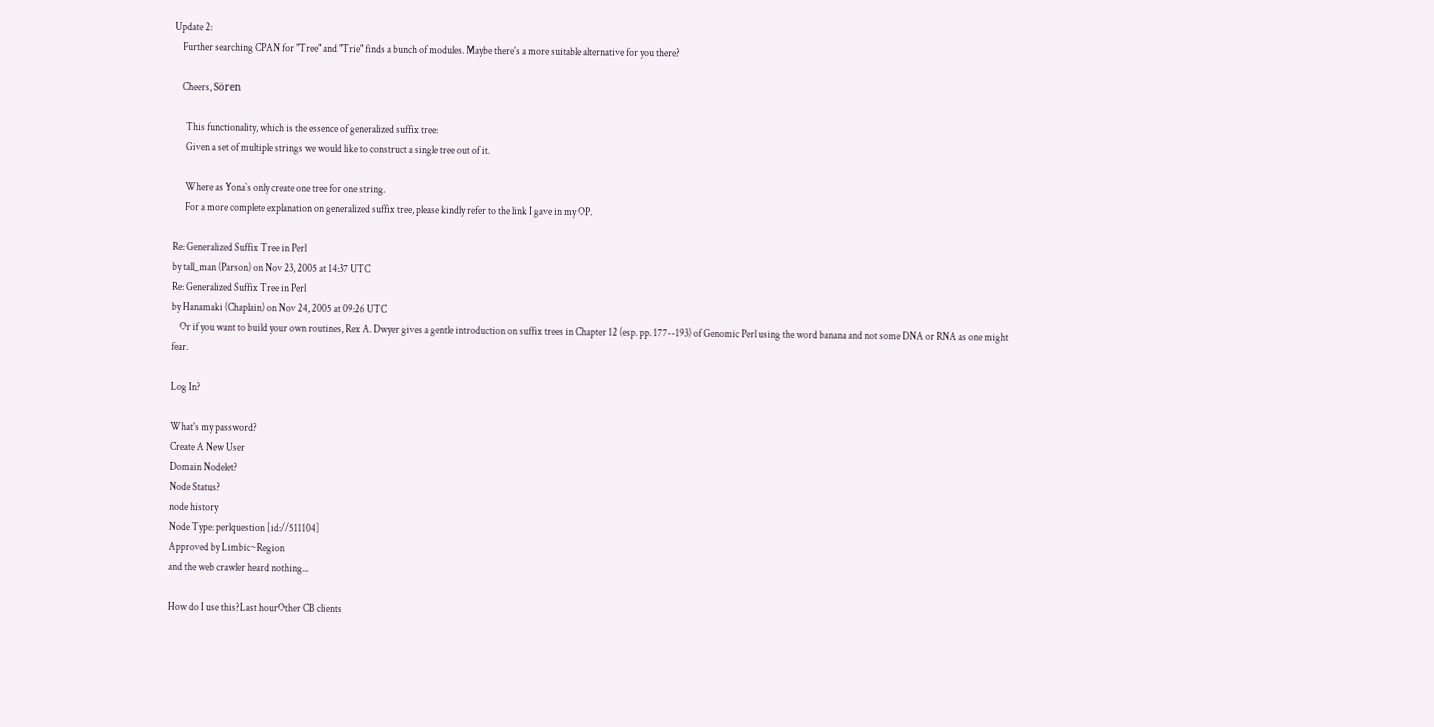Update 2:
    Further searching CPAN for "Tree" and "Trie" finds a bunch of modules. Maybe there's a more suitable alternative for you there?

    Cheers, Sören

      This functionality, which is the essence of generalized suffix tree:
      Given a set of multiple strings we would like to construct a single tree out of it.

      Where as Yona`s only create one tree for one string.
      For a more complete explanation on generalized suffix tree, please kindly refer to the link I gave in my OP.

Re: Generalized Suffix Tree in Perl
by tall_man (Parson) on Nov 23, 2005 at 14:37 UTC
Re: Generalized Suffix Tree in Perl
by Hanamaki (Chaplain) on Nov 24, 2005 at 09:26 UTC
    Or if you want to build your own routines, Rex A. Dwyer gives a gentle introduction on suffix trees in Chapter 12 (esp. pp. 177--193) of Genomic Perl using the word banana and not some DNA or RNA as one might fear.

Log In?

What's my password?
Create A New User
Domain Nodelet?
Node Status?
node history
Node Type: perlquestion [id://511104]
Approved by Limbic~Region
and the web crawler heard nothing...

How do I use this?Last hourOther CB clients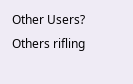Other Users?
Others rifling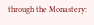through the Monastery: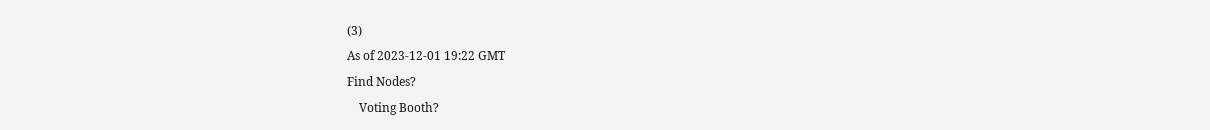(3)
As of 2023-12-01 19:22 GMT
Find Nodes?
    Voting Booth?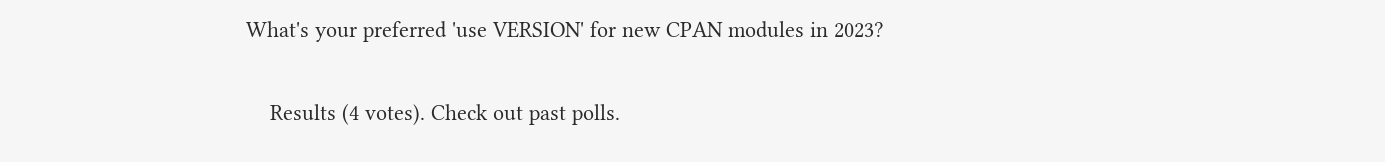What's your preferred 'use VERSION' for new CPAN modules in 2023?

    Results (4 votes). Check out past polls.